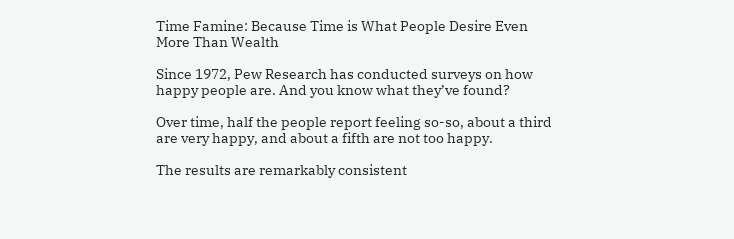Time Famine: Because Time is What People Desire Even More Than Wealth

Since 1972, Pew Research has conducted surveys on how happy people are. And you know what they’ve found?

Over time, half the people report feeling so-so, about a third are very happy, and about a fifth are not too happy.

The results are remarkably consistent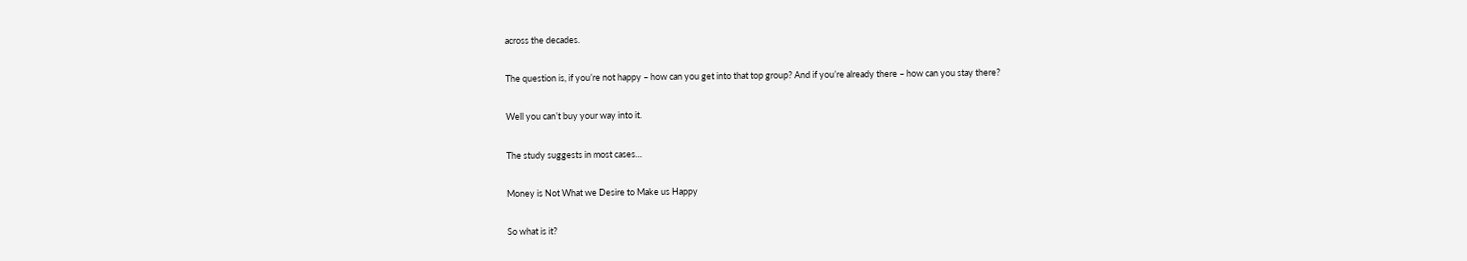across the decades.

The question is, if you’re not happy – how can you get into that top group? And if you’re already there – how can you stay there?

Well you can’t buy your way into it.

The study suggests in most cases…

Money is Not What we Desire to Make us Happy

So what is it?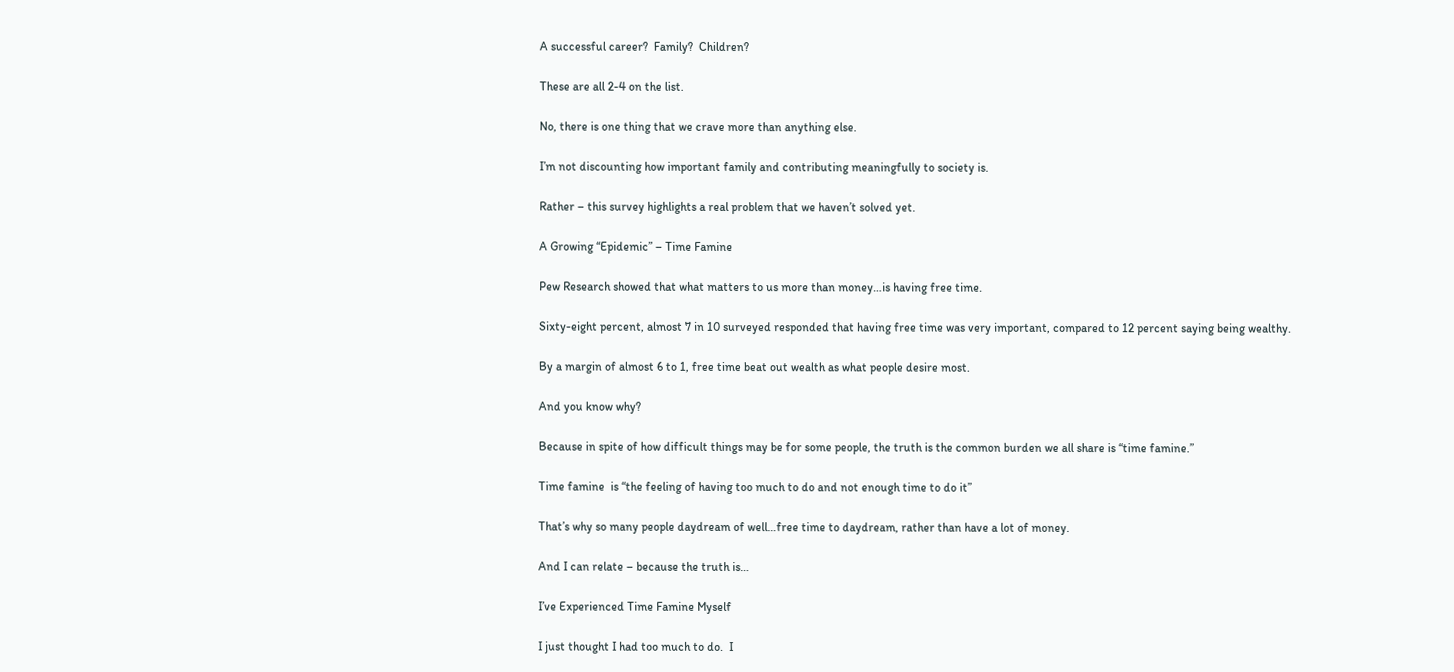A successful career?  Family?  Children?

These are all 2-4 on the list.

No, there is one thing that we crave more than anything else.

I’m not discounting how important family and contributing meaningfully to society is.

Rather – this survey highlights a real problem that we haven’t solved yet.

A Growing “Epidemic” – Time Famine

Pew Research showed that what matters to us more than money…is having free time.

Sixty-eight percent, almost 7 in 10 surveyed responded that having free time was very important, compared to 12 percent saying being wealthy.

By a margin of almost 6 to 1, free time beat out wealth as what people desire most.

And you know why?

Because in spite of how difficult things may be for some people, the truth is the common burden we all share is “time famine.”

Time famine  is “the feeling of having too much to do and not enough time to do it”

That’s why so many people daydream of well…free time to daydream, rather than have a lot of money.

And I can relate – because the truth is…

I’ve Experienced Time Famine Myself

I just thought I had too much to do.  I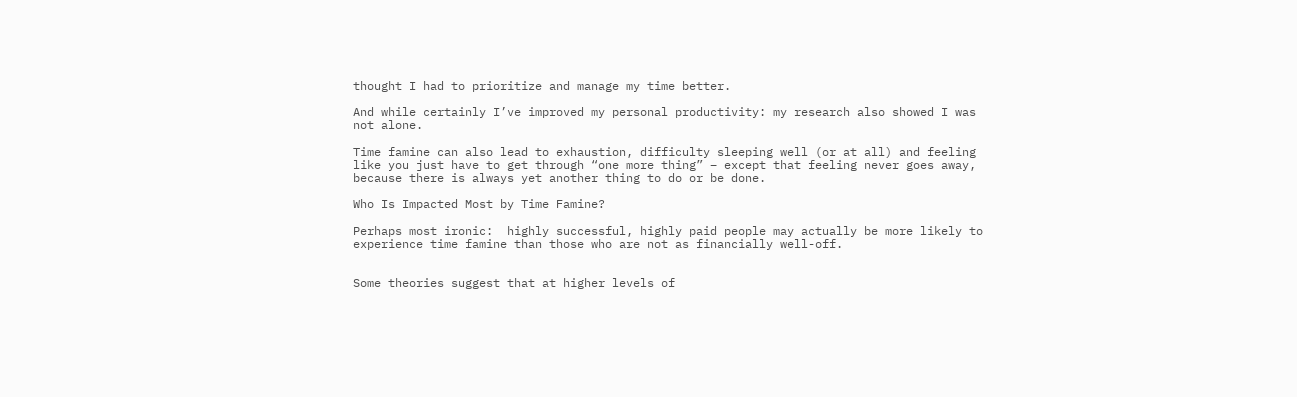thought I had to prioritize and manage my time better.

And while certainly I’ve improved my personal productivity: my research also showed I was not alone.

Time famine can also lead to exhaustion, difficulty sleeping well (or at all) and feeling like you just have to get through “one more thing” – except that feeling never goes away, because there is always yet another thing to do or be done.

Who Is Impacted Most by Time Famine?

Perhaps most ironic:  highly successful, highly paid people may actually be more likely to experience time famine than those who are not as financially well-off.


Some theories suggest that at higher levels of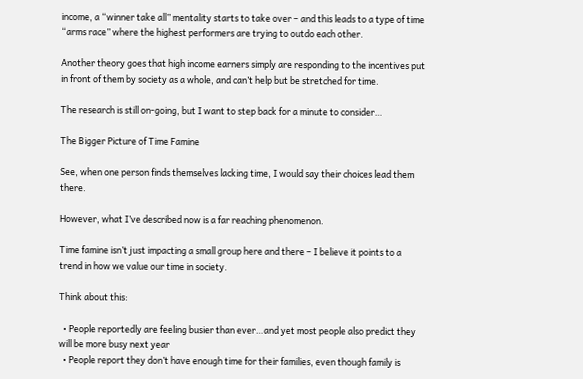income, a “winner take all” mentality starts to take over – and this leads to a type of time “arms race” where the highest performers are trying to outdo each other.

Another theory goes that high income earners simply are responding to the incentives put in front of them by society as a whole, and can’t help but be stretched for time.

The research is still on-going, but I want to step back for a minute to consider…

The Bigger Picture of Time Famine

See, when one person finds themselves lacking time, I would say their choices lead them there.

However, what I’ve described now is a far reaching phenomenon.

Time famine isn’t just impacting a small group here and there – I believe it points to a trend in how we value our time in society.

Think about this:

  • People reportedly are feeling busier than ever…and yet most people also predict they will be more busy next year
  • People report they don’t have enough time for their families, even though family is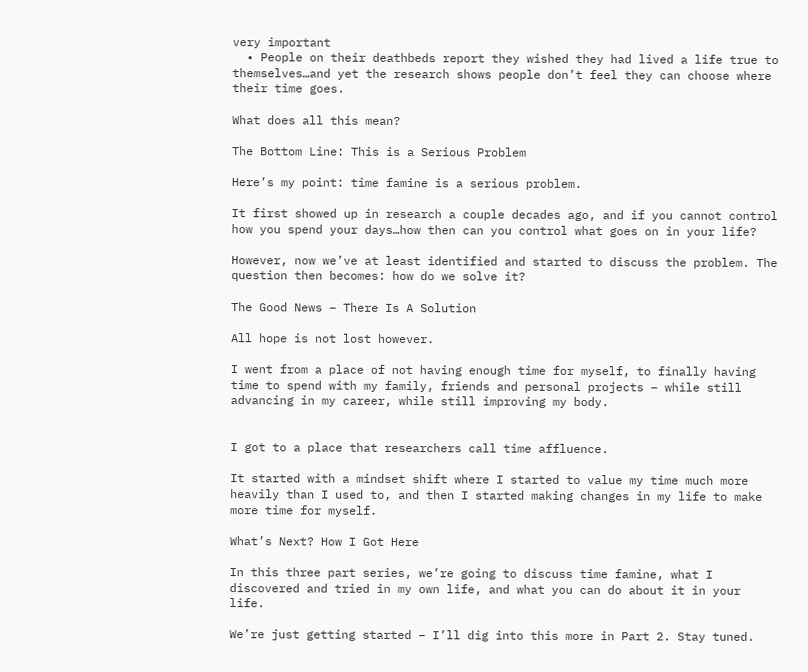very important
  • People on their deathbeds report they wished they had lived a life true to themselves…and yet the research shows people don’t feel they can choose where their time goes.

What does all this mean?

The Bottom Line: This is a Serious Problem

Here’s my point: time famine is a serious problem.

It first showed up in research a couple decades ago, and if you cannot control how you spend your days…how then can you control what goes on in your life?

However, now we’ve at least identified and started to discuss the problem. The question then becomes: how do we solve it?

The Good News – There Is A Solution

All hope is not lost however.

I went from a place of not having enough time for myself, to finally having time to spend with my family, friends and personal projects – while still advancing in my career, while still improving my body.


I got to a place that researchers call time affluence.

It started with a mindset shift where I started to value my time much more heavily than I used to, and then I started making changes in my life to make more time for myself.

What’s Next? How I Got Here

In this three part series, we’re going to discuss time famine, what I discovered and tried in my own life, and what you can do about it in your life.

We’re just getting started – I’ll dig into this more in Part 2. Stay tuned.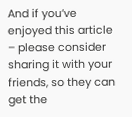And if you’ve enjoyed this article – please consider sharing it with your friends, so they can get the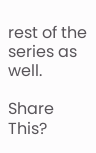rest of the series as well.

Share This?